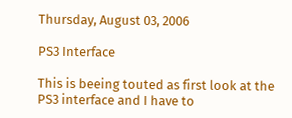Thursday, August 03, 2006

PS3 Interface

This is beeing touted as first look at the PS3 interface and I have to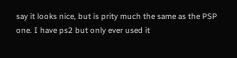say it looks nice, but is prity much the same as the PSP one. I have ps2 but only ever used it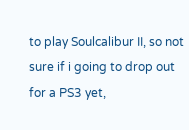to play Soulcalibur II, so not sure if i going to drop out for a PS3 yet,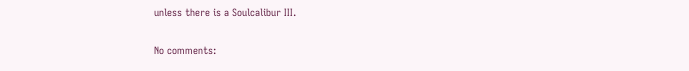unless there is a Soulcalibur III.

No comments: